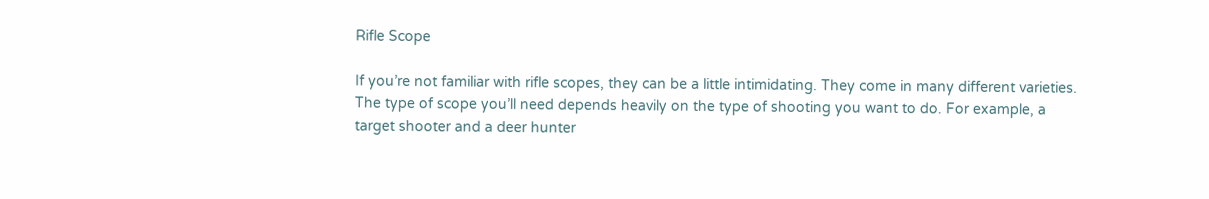Rifle Scope

If you’re not familiar with rifle scopes, they can be a little intimidating. They come in many different varieties. The type of scope you’ll need depends heavily on the type of shooting you want to do. For example, a target shooter and a deer hunter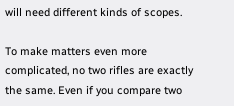will need different kinds of scopes.

To make matters even more complicated, no two rifles are exactly the same. Even if you compare two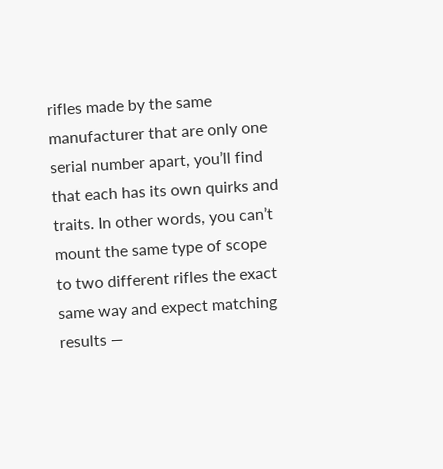rifles made by the same manufacturer that are only one serial number apart, you’ll find that each has its own quirks and traits. In other words, you can’t mount the same type of scope to two different rifles the exact same way and expect matching results —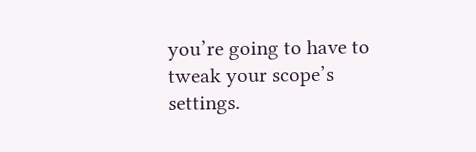you’re going to have to tweak your scope’s settings.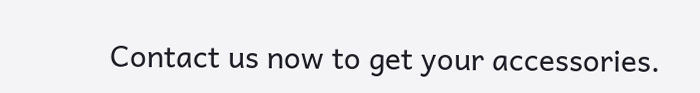Contact us now to get your accessories.